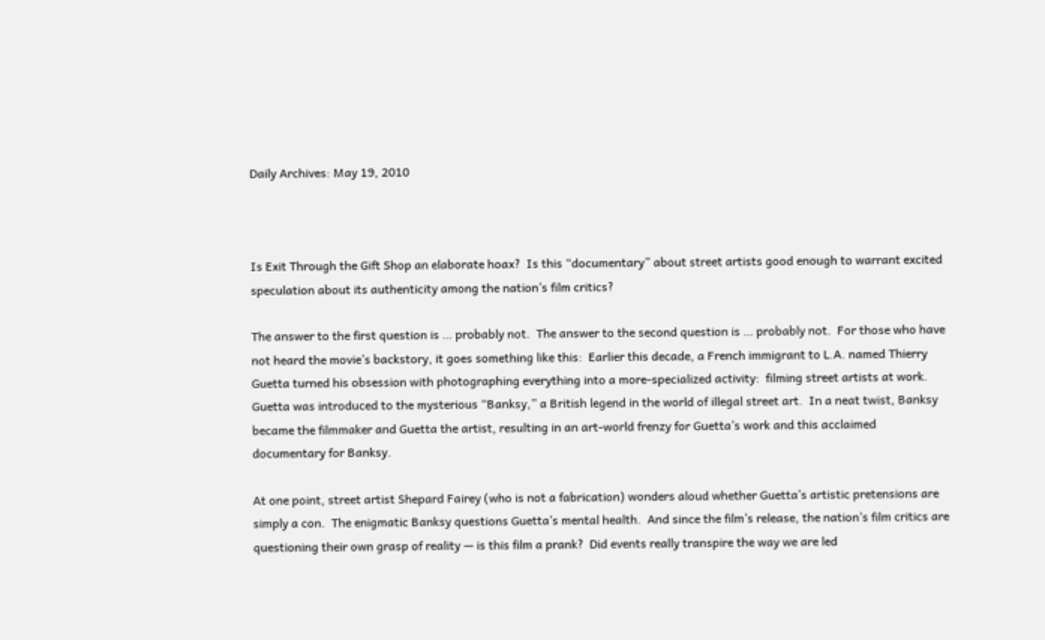Daily Archives: May 19, 2010



Is Exit Through the Gift Shop an elaborate hoax?  Is this “documentary” about street artists good enough to warrant excited speculation about its authenticity among the nation’s film critics?

The answer to the first question is … probably not.  The answer to the second question is … probably not.  For those who have not heard the movie’s backstory, it goes something like this:  Earlier this decade, a French immigrant to L.A. named Thierry Guetta turned his obsession with photographing everything into a more-specialized activity:  filming street artists at work.  Guetta was introduced to the mysterious “Banksy,” a British legend in the world of illegal street art.  In a neat twist, Banksy became the filmmaker and Guetta the artist, resulting in an art-world frenzy for Guetta’s work and this acclaimed documentary for Banksy.

At one point, street artist Shepard Fairey (who is not a fabrication) wonders aloud whether Guetta’s artistic pretensions are simply a con.  The enigmatic Banksy questions Guetta’s mental health.  And since the film’s release, the nation’s film critics are questioning their own grasp of reality — is this film a prank?  Did events really transpire the way we are led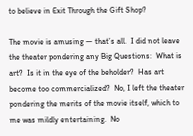to believe in Exit Through the Gift Shop?

The movie is amusing — that’s all.  I did not leave the theater pondering any Big Questions:  What is art?  Is it in the eye of the beholder?  Has art become too commercialized?  No, I left the theater pondering the merits of the movie itself, which to me was mildly entertaining.  No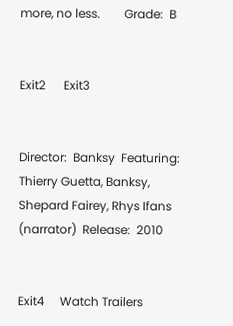more, no less.        Grade:  B


Exit2      Exit3


Director:  Banksy  Featuring:  Thierry Guetta, Banksy, Shepard Fairey, Rhys Ifans (narrator)  Release:  2010


Exit4     Watch Trailers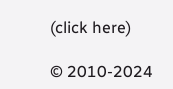(click here)

© 2010-2024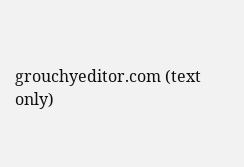grouchyeditor.com (text only)